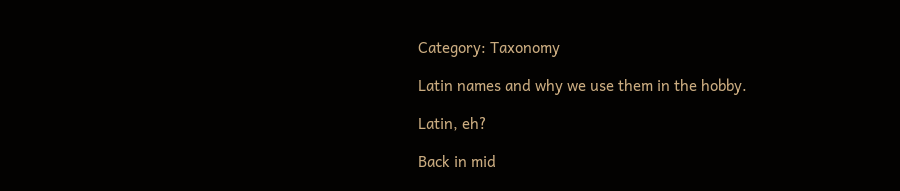Category: Taxonomy

Latin names and why we use them in the hobby.

Latin, eh?

Back in mid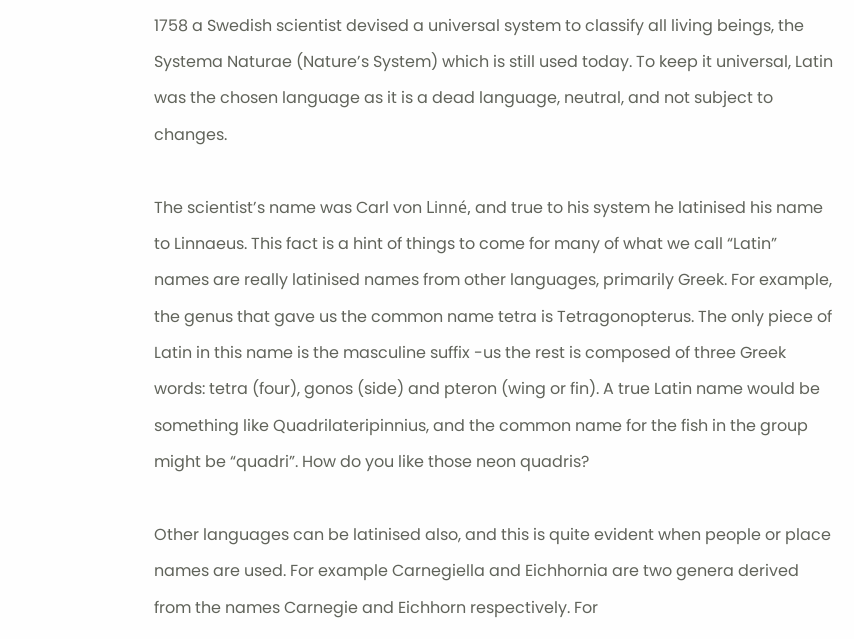1758 a Swedish scientist devised a universal system to classify all living beings, the Systema Naturae (Nature’s System) which is still used today. To keep it universal, Latin was the chosen language as it is a dead language, neutral, and not subject to changes.

The scientist’s name was Carl von Linné, and true to his system he latinised his name to Linnaeus. This fact is a hint of things to come for many of what we call “Latin” names are really latinised names from other languages, primarily Greek. For example, the genus that gave us the common name tetra is Tetragonopterus. The only piece of Latin in this name is the masculine suffix -us the rest is composed of three Greek words: tetra (four), gonos (side) and pteron (wing or fin). A true Latin name would be something like Quadrilateripinnius, and the common name for the fish in the group might be “quadri”. How do you like those neon quadris?

Other languages can be latinised also, and this is quite evident when people or place names are used. For example Carnegiella and Eichhornia are two genera derived from the names Carnegie and Eichhorn respectively. For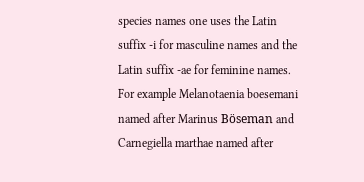species names one uses the Latin suffix -i for masculine names and the Latin suffix -ae for feminine names. For example Melanotaenia boesemani named after Marinus Böseman and Carnegiella marthae named after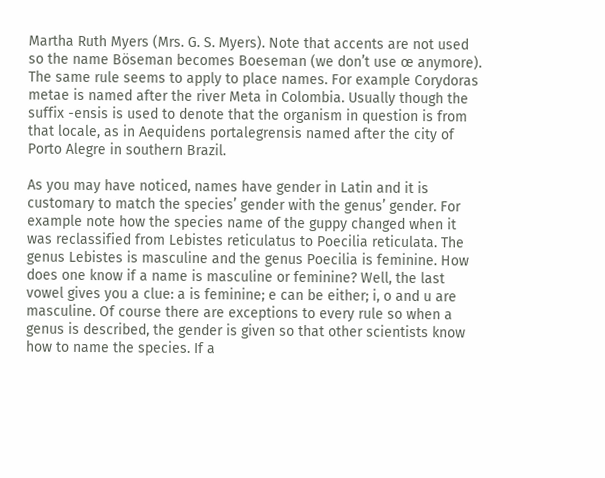Martha Ruth Myers (Mrs. G. S. Myers). Note that accents are not used so the name Böseman becomes Boeseman (we don’t use œ anymore). The same rule seems to apply to place names. For example Corydoras metae is named after the river Meta in Colombia. Usually though the suffix -ensis is used to denote that the organism in question is from that locale, as in Aequidens portalegrensis named after the city of Porto Alegre in southern Brazil.

As you may have noticed, names have gender in Latin and it is customary to match the species’ gender with the genus’ gender. For example note how the species name of the guppy changed when it was reclassified from Lebistes reticulatus to Poecilia reticulata. The genus Lebistes is masculine and the genus Poecilia is feminine. How does one know if a name is masculine or feminine? Well, the last vowel gives you a clue: a is feminine; e can be either; i, o and u are masculine. Of course there are exceptions to every rule so when a genus is described, the gender is given so that other scientists know how to name the species. If a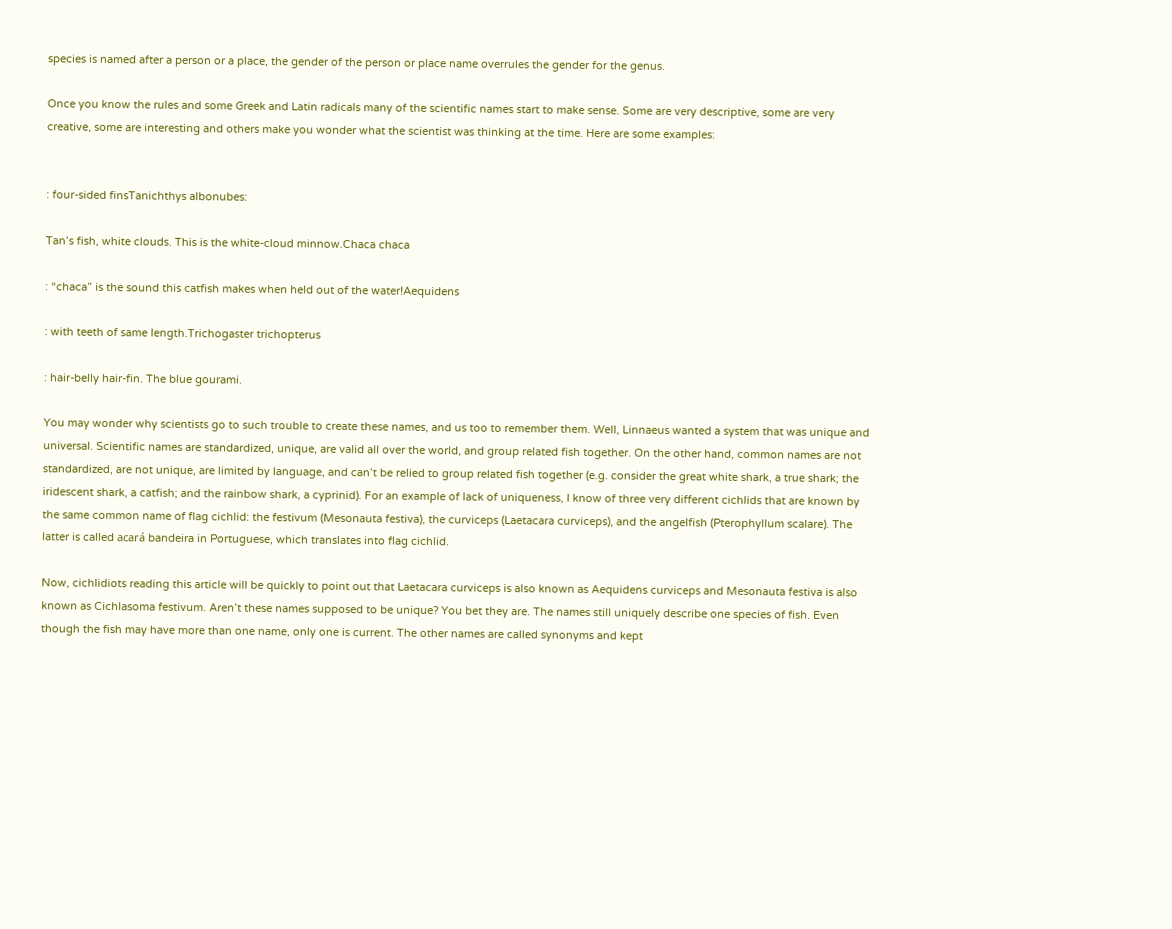species is named after a person or a place, the gender of the person or place name overrules the gender for the genus.

Once you know the rules and some Greek and Latin radicals many of the scientific names start to make sense. Some are very descriptive, some are very creative, some are interesting and others make you wonder what the scientist was thinking at the time. Here are some examples:


: four-sided finsTanichthys albonubes:

Tan’s fish, white clouds. This is the white-cloud minnow.Chaca chaca

: “chaca” is the sound this catfish makes when held out of the water!Aequidens

: with teeth of same length.Trichogaster trichopterus

: hair-belly hair-fin. The blue gourami.

You may wonder why scientists go to such trouble to create these names, and us too to remember them. Well, Linnaeus wanted a system that was unique and universal. Scientific names are standardized, unique, are valid all over the world, and group related fish together. On the other hand, common names are not standardized, are not unique, are limited by language, and can’t be relied to group related fish together (e.g. consider the great white shark, a true shark; the iridescent shark, a catfish; and the rainbow shark, a cyprinid). For an example of lack of uniqueness, I know of three very different cichlids that are known by the same common name of flag cichlid: the festivum (Mesonauta festiva), the curviceps (Laetacara curviceps), and the angelfish (Pterophyllum scalare). The latter is called acará bandeira in Portuguese, which translates into flag cichlid.

Now, cichlidiots reading this article will be quickly to point out that Laetacara curviceps is also known as Aequidens curviceps and Mesonauta festiva is also known as Cichlasoma festivum. Aren’t these names supposed to be unique? You bet they are. The names still uniquely describe one species of fish. Even though the fish may have more than one name, only one is current. The other names are called synonyms and kept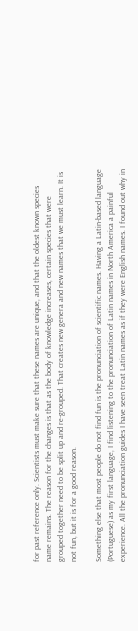for past reference only. Scientists must make sure that these names are unique, and that the oldest known species name remains. The reason for the changes is that as the body of knowledge increases, certain species that were grouped together need to be split up and re-grouped. That creates new genera and new names that we must learn. It is not fun, but it is for a good reason.

Something else that most people do not find fun is the pronunciation of scientific names. Having a Latin-based language (Portuguese) as my first language, I find listening to the pronunciation of Latin names in North America a painful experience. All the pronunciation guides I have seen treat Latin names as if they were English names. I found out why in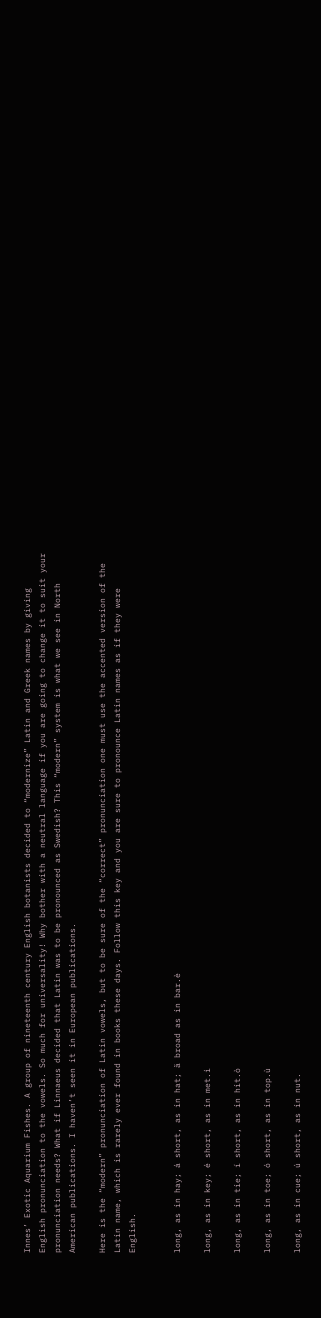Innes’ Exotic Aquarium Fishes. A group of nineteenth century English botanists decided to “modernize” Latin and Greek names by giving English pronunciation to the vowels. So much for universality! Why bother with a neutral language if you are going to change it to suit your pronunciation needs? What if Linnaeus decided that Latin was to be pronounced as Swedish? This “modern” system is what we see in North American publications. I haven’t seen it in European publications.

Here is the “modern” pronunciation of Latin vowels, but to be sure of the “correct” pronunciation one must use the accented version of the Latin name, which is rarely ever found in books these days. Follow this key and you are sure to pronounce Latin names as if they were English.


long, as in hay; á short, as in hat; ä broad as in bar.è

long, as in key; é short, as in met.ì

long, as in tie; í short, as in hit.ò

long, as in toe; ó short, as in top.ù

long, as in cue; ú short, as in nut.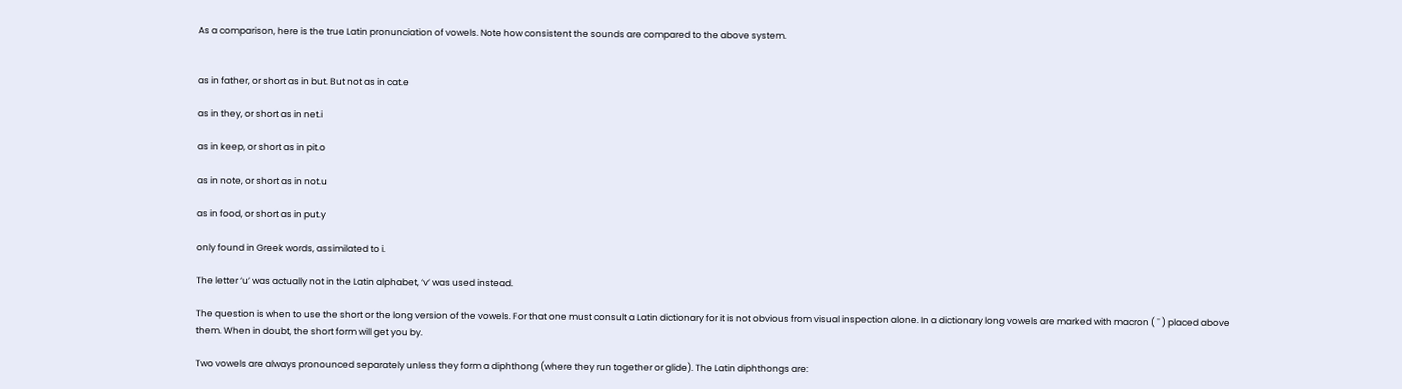As a comparison, here is the true Latin pronunciation of vowels. Note how consistent the sounds are compared to the above system.


as in father, or short as in but. But not as in cat.e

as in they, or short as in net.i

as in keep, or short as in pit.o

as in note, or short as in not.u

as in food, or short as in put.y

only found in Greek words, assimilated to i.

The letter ‘u’ was actually not in the Latin alphabet, ‘v’ was used instead.

The question is when to use the short or the long version of the vowels. For that one must consult a Latin dictionary for it is not obvious from visual inspection alone. In a dictionary long vowels are marked with macron ( ¯ ) placed above them. When in doubt, the short form will get you by.

Two vowels are always pronounced separately unless they form a diphthong (where they run together or glide). The Latin diphthongs are: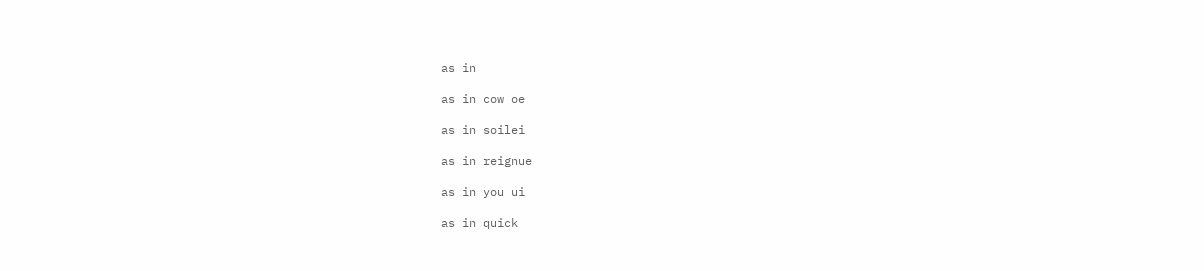as in

as in cow oe

as in soilei

as in reignue

as in you ui

as in quick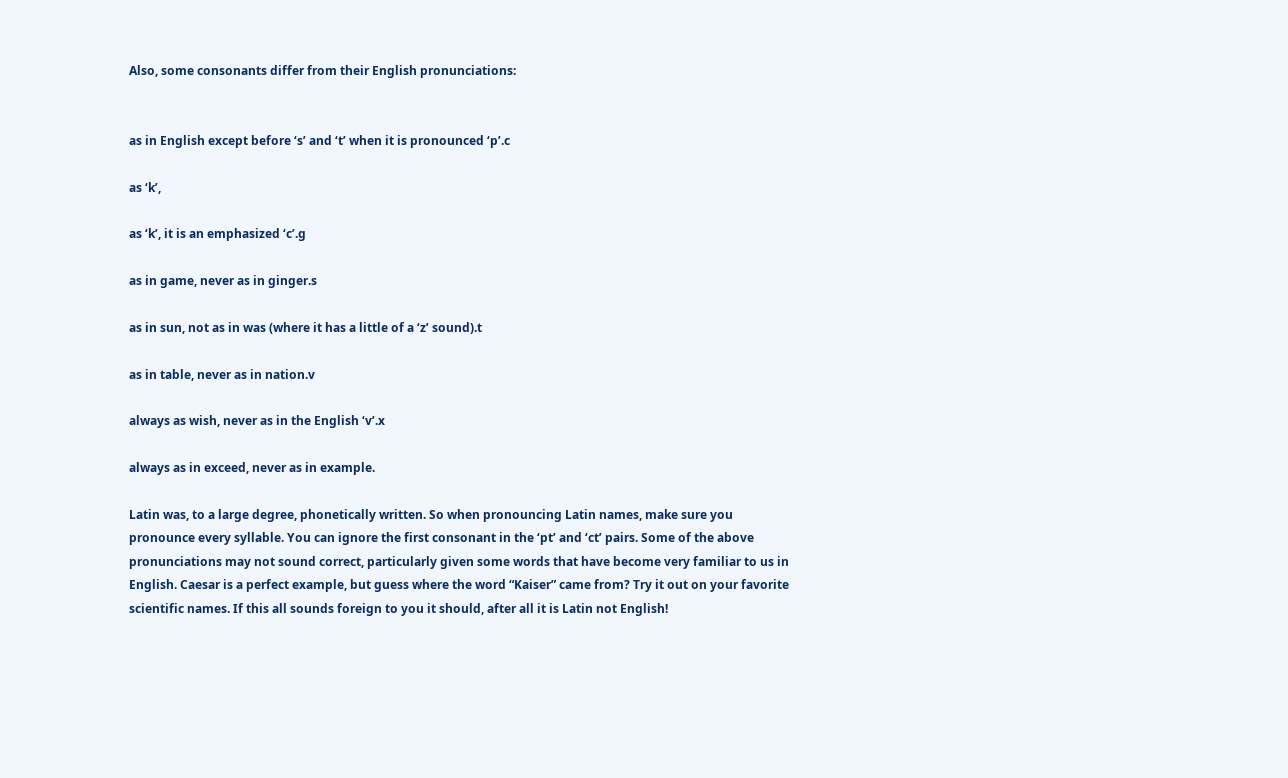Also, some consonants differ from their English pronunciations:


as in English except before ‘s’ and ‘t’ when it is pronounced ‘p’.c

as ‘k’,

as ‘k’, it is an emphasized ‘c’.g

as in game, never as in ginger.s

as in sun, not as in was (where it has a little of a ‘z’ sound).t

as in table, never as in nation.v

always as wish, never as in the English ‘v’.x

always as in exceed, never as in example.

Latin was, to a large degree, phonetically written. So when pronouncing Latin names, make sure you pronounce every syllable. You can ignore the first consonant in the ‘pt’ and ‘ct’ pairs. Some of the above pronunciations may not sound correct, particularly given some words that have become very familiar to us in English. Caesar is a perfect example, but guess where the word “Kaiser” came from? Try it out on your favorite scientific names. If this all sounds foreign to you it should, after all it is Latin not English!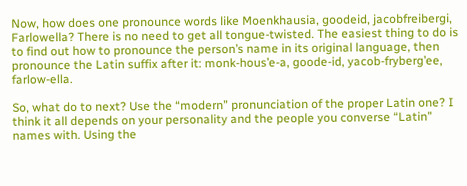Now, how does one pronounce words like Moenkhausia, goodeid, jacobfreibergi, Farlowella? There is no need to get all tongue-twisted. The easiest thing to do is to find out how to pronounce the person’s name in its original language, then pronounce the Latin suffix after it: monk-hous’e-a, goode-id, yacob-fryberg’ee, farlow-ella.

So, what do to next? Use the “modern” pronunciation of the proper Latin one? I think it all depends on your personality and the people you converse “Latin” names with. Using the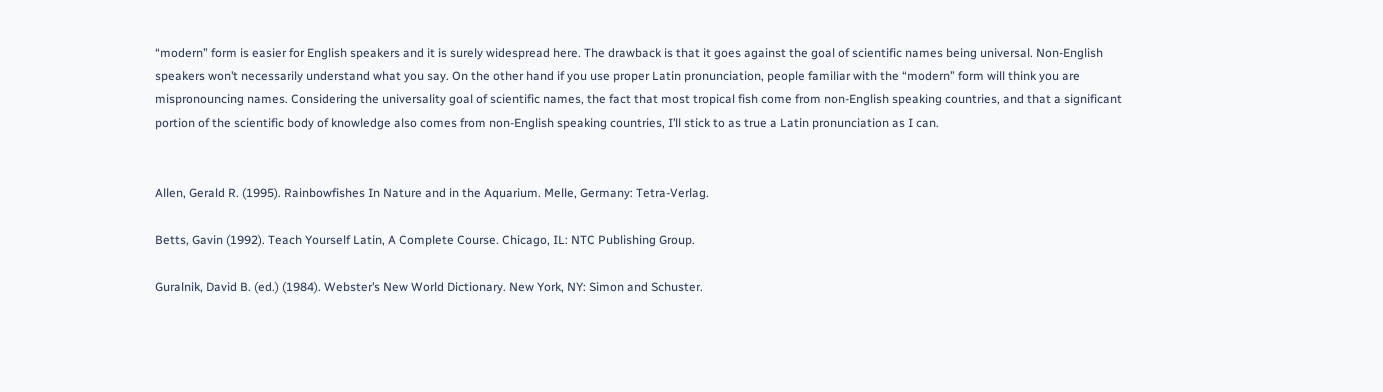“modern” form is easier for English speakers and it is surely widespread here. The drawback is that it goes against the goal of scientific names being universal. Non-English speakers won’t necessarily understand what you say. On the other hand if you use proper Latin pronunciation, people familiar with the “modern” form will think you are mispronouncing names. Considering the universality goal of scientific names, the fact that most tropical fish come from non-English speaking countries, and that a significant portion of the scientific body of knowledge also comes from non-English speaking countries, I’ll stick to as true a Latin pronunciation as I can.


Allen, Gerald R. (1995). Rainbowfishes In Nature and in the Aquarium. Melle, Germany: Tetra-Verlag.

Betts, Gavin (1992). Teach Yourself Latin, A Complete Course. Chicago, IL: NTC Publishing Group.

Guralnik, David B. (ed.) (1984). Webster’s New World Dictionary. New York, NY: Simon and Schuster.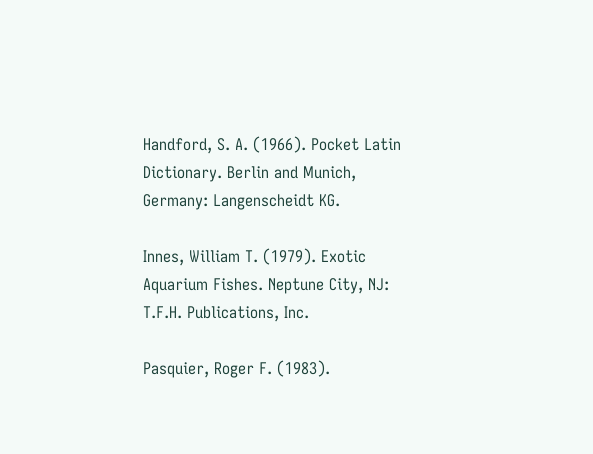Handford, S. A. (1966). Pocket Latin Dictionary. Berlin and Munich, Germany: Langenscheidt KG.

Innes, William T. (1979). Exotic Aquarium Fishes. Neptune City, NJ: T.F.H. Publications, Inc.

Pasquier, Roger F. (1983).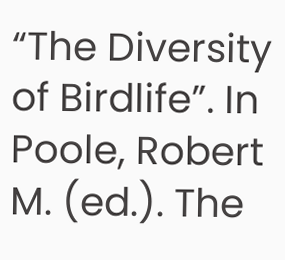“The Diversity of Birdlife”. In Poole, Robert M. (ed.). The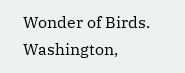Wonder of Birds. Washington,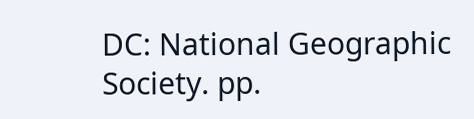DC: National Geographic Society. pp.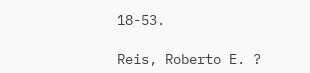18-53.

Reis, Roberto E. ?